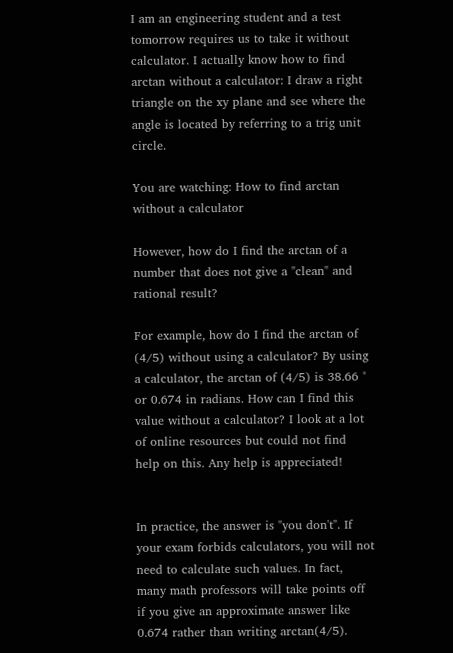I am an engineering student and a test tomorrow requires us to take it without calculator. I actually know how to find arctan without a calculator: I draw a right triangle on the xy plane and see where the angle is located by referring to a trig unit circle.

You are watching: How to find arctan without a calculator

However, how do I find the arctan of a number that does not give a "clean" and rational result?

For example, how do I find the arctan of (4/5) without using a calculator? By using a calculator, the arctan of (4/5) is 38.66 ° or 0.674 in radians. How can I find this value without a calculator? I look at a lot of online resources but could not find help on this. Any help is appreciated!


In practice, the answer is "you don't". If your exam forbids calculators, you will not need to calculate such values. In fact, many math professors will take points off if you give an approximate answer like 0.674 rather than writing arctan(4/5).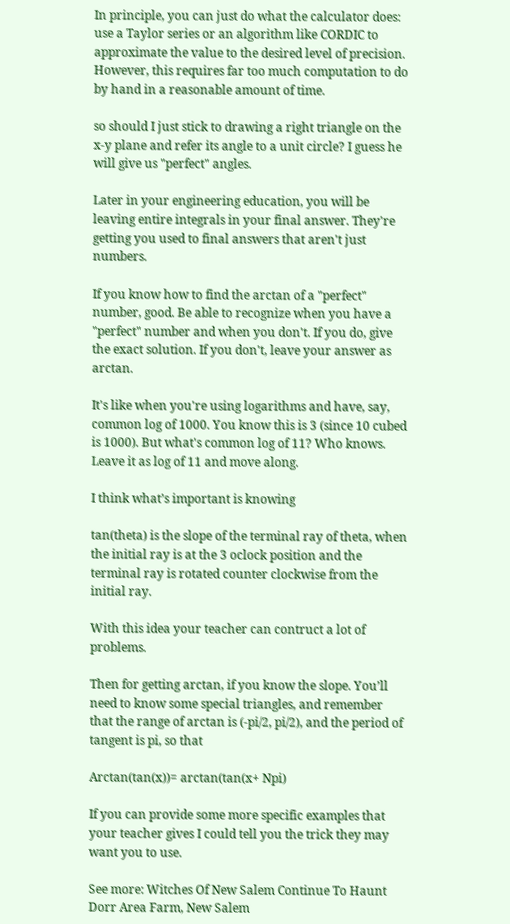In principle, you can just do what the calculator does: use a Taylor series or an algorithm like CORDIC to approximate the value to the desired level of precision. However, this requires far too much computation to do by hand in a reasonable amount of time.

so should I just stick to drawing a right triangle on the x-y plane and refer its angle to a unit circle? I guess he will give us "perfect" angles.

Later in your engineering education, you will be leaving entire integrals in your final answer. They're getting you used to final answers that aren't just numbers.

If you know how to find the arctan of a "perfect" number, good. Be able to recognize when you have a "perfect" number and when you don't. If you do, give the exact solution. If you don't, leave your answer as arctan.

It's like when you're using logarithms and have, say, common log of 1000. You know this is 3 (since 10 cubed is 1000). But what's common log of 11? Who knows. Leave it as log of 11 and move along.

I think what’s important is knowing

tan(theta) is the slope of the terminal ray of theta, when the initial ray is at the 3 oclock position and the terminal ray is rotated counter clockwise from the initial ray.

With this idea your teacher can contruct a lot of problems.

Then for getting arctan, if you know the slope. You’ll need to know some special triangles, and remember that the range of arctan is (-pi/2, pi/2), and the period of tangent is pi, so that

Arctan(tan(x))= arctan(tan(x+ Npi)

If you can provide some more specific examples that your teacher gives I could tell you the trick they may want you to use.

See more: Witches Of New Salem Continue To Haunt Dorr Area Farm, New Salem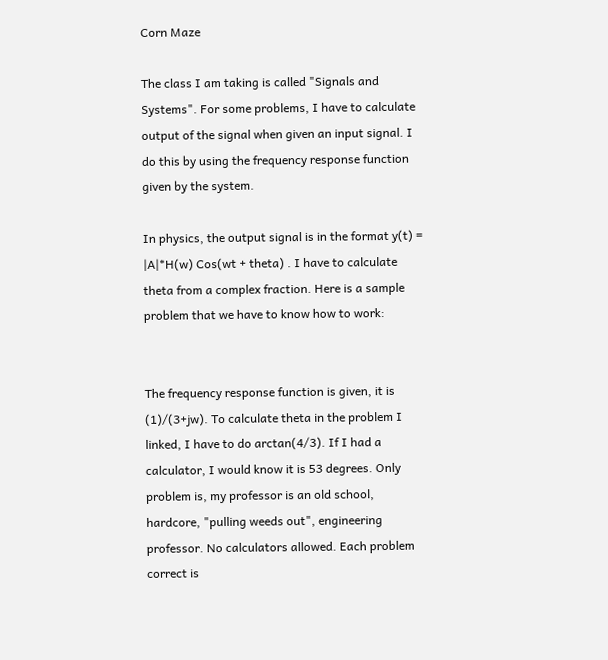Corn Maze

The class I am taking is called "Signals and Systems". For some problems, I have to calculate output of the signal when given an input signal. I do this by using the frequency response function given by the system.

In physics, the output signal is in the format y(t) = |A|*H(w) Cos(wt + theta) . I have to calculate theta from a complex fraction. Here is a sample problem that we have to know how to work:


The frequency response function is given, it is (1)/(3+jw). To calculate theta in the problem I linked, I have to do arctan(4/3). If I had a calculator, I would know it is 53 degrees. Only problem is, my professor is an old school, hardcore, "pulling weeds out", engineering professor. No calculators allowed. Each problem correct is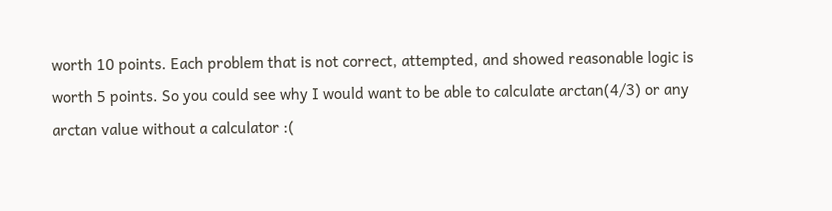worth 10 points. Each problem that is not correct, attempted, and showed reasonable logic is worth 5 points. So you could see why I would want to be able to calculate arctan(4/3) or any arctan value without a calculator :(